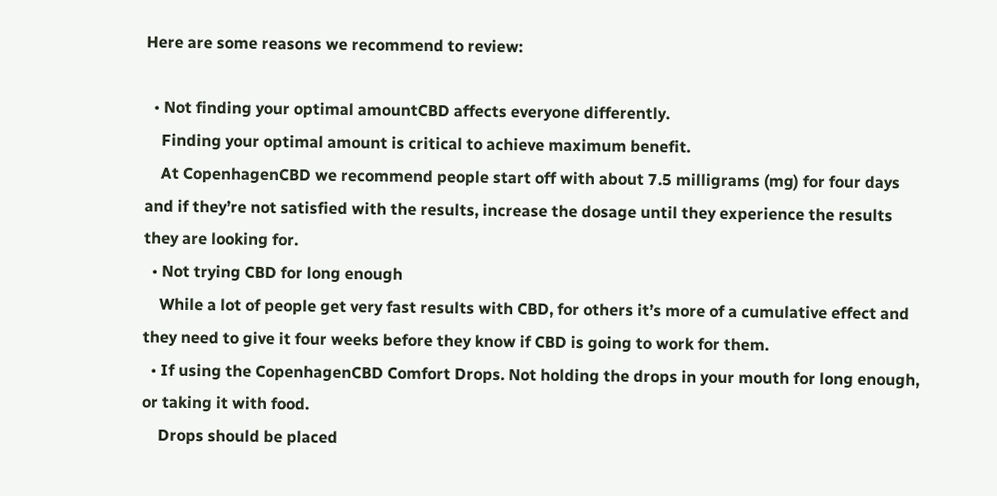Here are some reasons we recommend to review:

  • Not finding your optimal amountCBD affects everyone differently.
    Finding your optimal amount is critical to achieve maximum benefit.
    At CopenhagenCBD we recommend people start off with about 7.5 milligrams (mg) for four days and if they’re not satisfied with the results, increase the dosage until they experience the results they are looking for.
  • Not trying CBD for long enough
    While a lot of people get very fast results with CBD, for others it’s more of a cumulative effect and they need to give it four weeks before they know if CBD is going to work for them.
  • If using the CopenhagenCBD Comfort Drops. Not holding the drops in your mouth for long enough, or taking it with food.
    Drops should be placed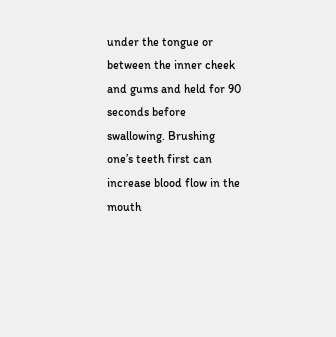under the tongue or between the inner cheek and gums and held for 90 seconds before swallowing. Brushing one’s teeth first can increase blood flow in the mouth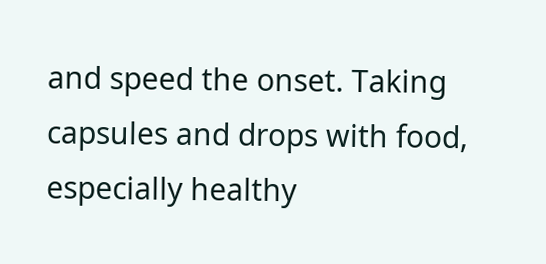and speed the onset. Taking capsules and drops with food, especially healthy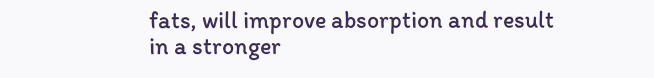fats, will improve absorption and result in a stronger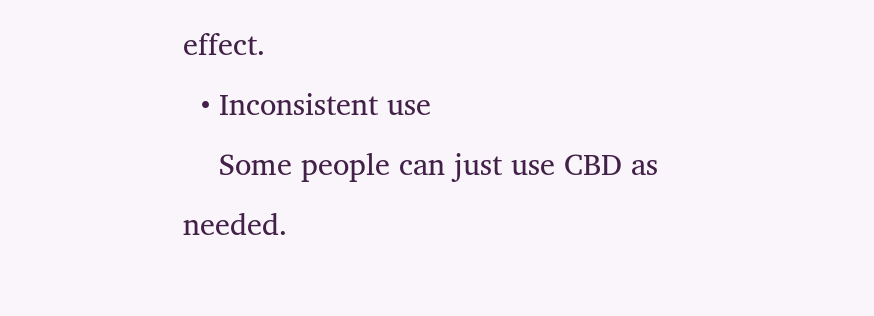effect.
  • Inconsistent use
    Some people can just use CBD as needed.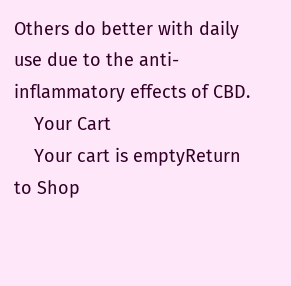Others do better with daily use due to the anti-inflammatory effects of CBD.
    Your Cart
    Your cart is emptyReturn to Shop